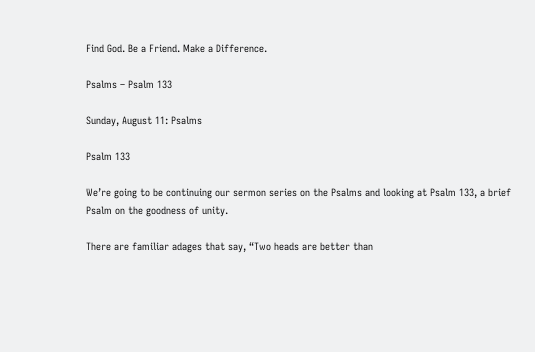Find God. Be a Friend. Make a Difference.

Psalms – Psalm 133

Sunday, August 11: Psalms

Psalm 133

We’re going to be continuing our sermon series on the Psalms and looking at Psalm 133, a brief Psalm on the goodness of unity.

There are familiar adages that say, “Two heads are better than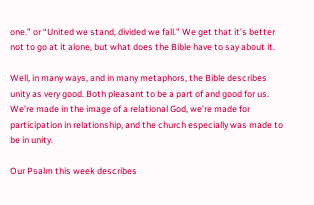one.” or “United we stand, divided we fall.” We get that it’s better not to go at it alone, but what does the Bible have to say about it.

Well, in many ways, and in many metaphors, the Bible describes unity as very good. Both pleasant to be a part of and good for us. We’re made in the image of a relational God, we’re made for participation in relationship, and the church especially was made to be in unity.

Our Psalm this week describes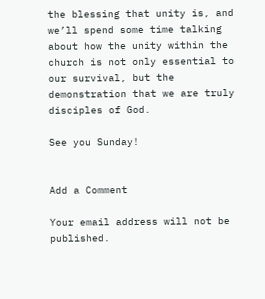the blessing that unity is, and we’ll spend some time talking about how the unity within the church is not only essential to our survival, but the demonstration that we are truly disciples of God.

See you Sunday!


Add a Comment

Your email address will not be published.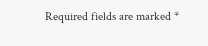Required fields are marked *